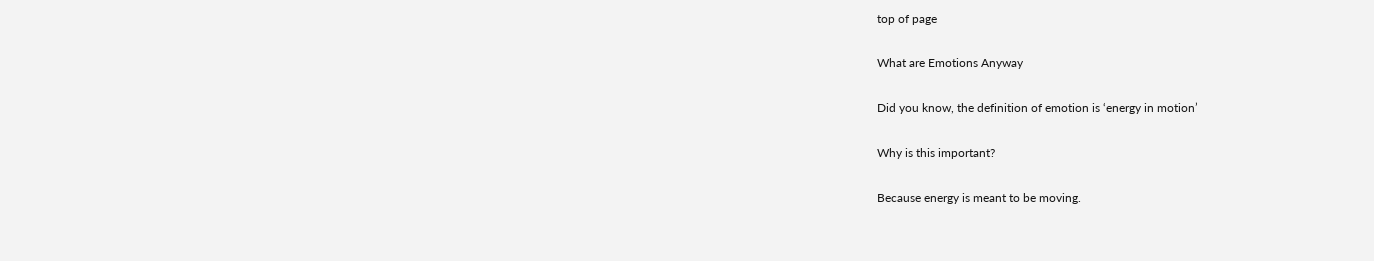top of page

What are Emotions Anyway

Did you know, the definition of emotion is ‘energy in motion’

Why is this important?

Because energy is meant to be moving.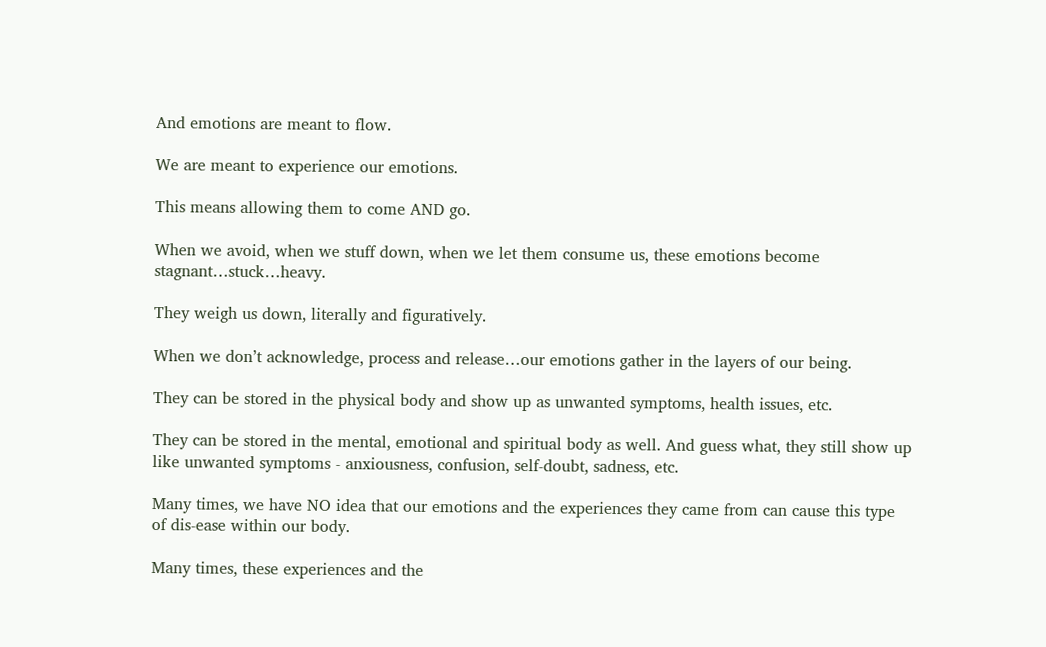And emotions are meant to flow.

We are meant to experience our emotions.

This means allowing them to come AND go.

When we avoid, when we stuff down, when we let them consume us, these emotions become stagnant…stuck…heavy.

They weigh us down, literally and figuratively.

When we don’t acknowledge, process and release…our emotions gather in the layers of our being.

They can be stored in the physical body and show up as unwanted symptoms, health issues, etc.

They can be stored in the mental, emotional and spiritual body as well. And guess what, they still show up like unwanted symptoms - anxiousness, confusion, self-doubt, sadness, etc.

Many times, we have NO idea that our emotions and the experiences they came from can cause this type of dis-ease within our body.

Many times, these experiences and the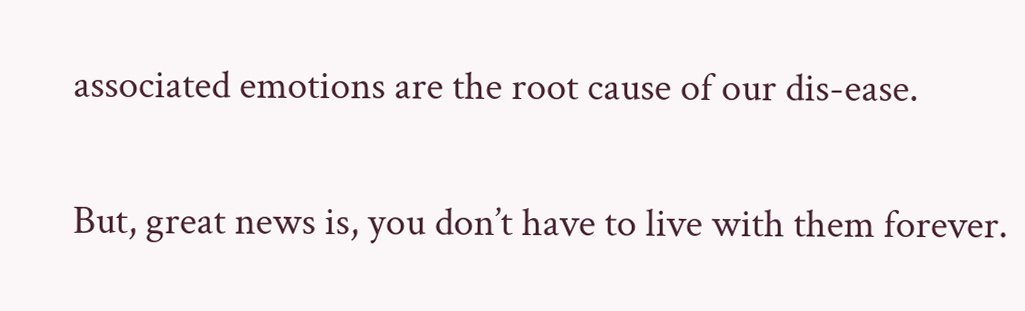associated emotions are the root cause of our dis-ease.

But, great news is, you don’t have to live with them forever.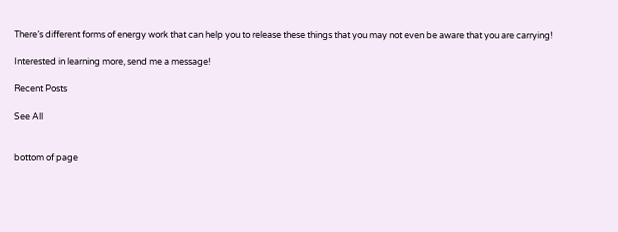There’s different forms of energy work that can help you to release these things that you may not even be aware that you are carrying!

Interested in learning more, send me a message!

Recent Posts

See All


bottom of page